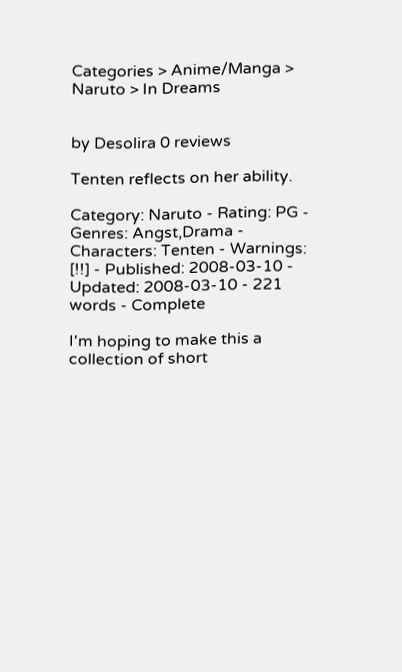Categories > Anime/Manga > Naruto > In Dreams


by Desolira 0 reviews

Tenten reflects on her ability.

Category: Naruto - Rating: PG - Genres: Angst,Drama - Characters: Tenten - Warnings: [!!] - Published: 2008-03-10 - Updated: 2008-03-10 - 221 words - Complete

I'm hoping to make this a collection of short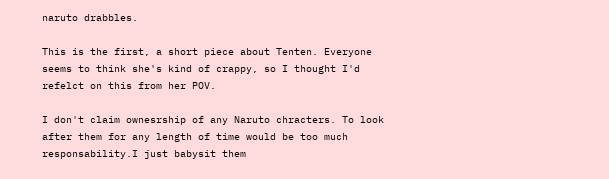naruto drabbles.

This is the first, a short piece about Tenten. Everyone seems to think she's kind of crappy, so I thought I'd refelct on this from her POV.

I don't claim ownesrship of any Naruto chracters. To look after them for any length of time would be too much responsability.I just babysit them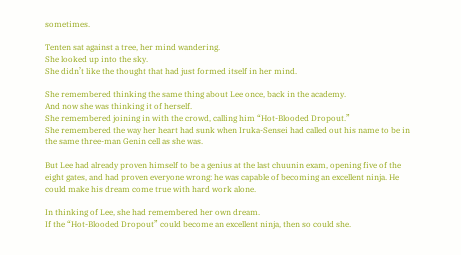sometimes.

Tenten sat against a tree, her mind wandering.
She looked up into the sky.
She didn’t like the thought that had just formed itself in her mind.

She remembered thinking the same thing about Lee once, back in the academy.
And now she was thinking it of herself.
She remembered joining in with the crowd, calling him “Hot-Blooded Dropout.”
She remembered the way her heart had sunk when Iruka-Sensei had called out his name to be in the same three-man Genin cell as she was.

But Lee had already proven himself to be a genius at the last chuunin exam, opening five of the eight gates, and had proven everyone wrong: he was capable of becoming an excellent ninja. He could make his dream come true with hard work alone.

In thinking of Lee, she had remembered her own dream.
If the “Hot-Blooded Dropout” could become an excellent ninja, then so could she.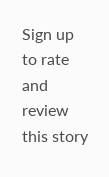Sign up to rate and review this story